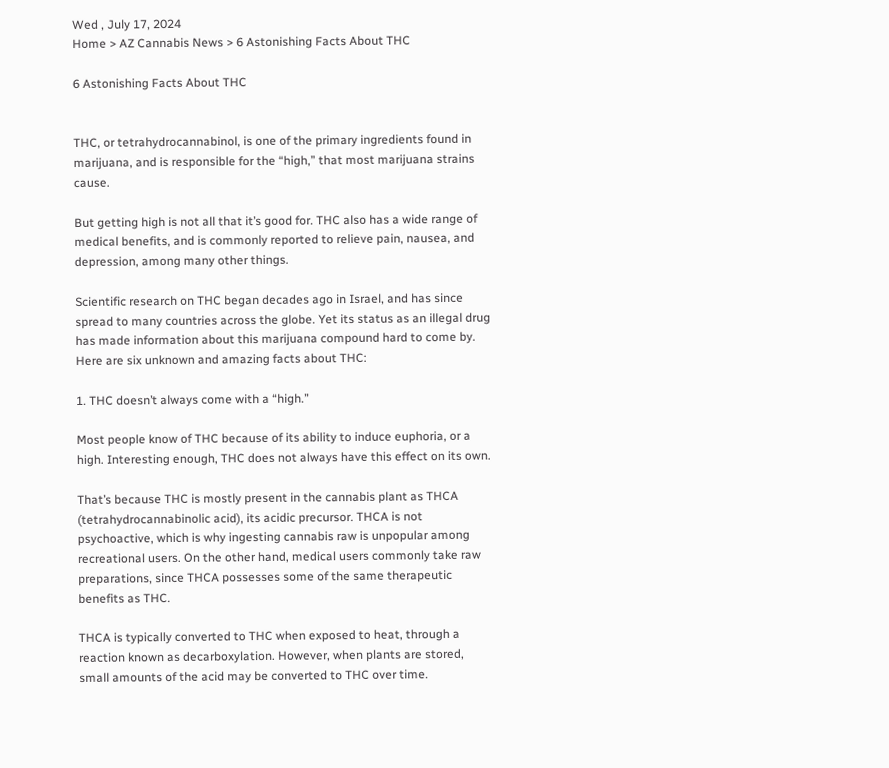Wed , July 17, 2024
Home > AZ Cannabis News > 6 Astonishing Facts About THC

6 Astonishing Facts About THC


THC, or tetrahydrocannabinol, is one of the primary ingredients found in marijuana, and is responsible for the “high,” that most marijuana strains cause.

But getting high is not all that it’s good for. THC also has a wide range of medical benefits, and is commonly reported to relieve pain, nausea, and depression, among many other things.

Scientific research on THC began decades ago in Israel, and has since spread to many countries across the globe. Yet its status as an illegal drug has made information about this marijuana compound hard to come by. Here are six unknown and amazing facts about THC:

1. THC doesn’t always come with a “high.”

Most people know of THC because of its ability to induce euphoria, or a high. Interesting enough, THC does not always have this effect on its own.

That’s because THC is mostly present in the cannabis plant as THCA (tetrahydrocannabinolic acid), its acidic precursor. THCA is not psychoactive, which is why ingesting cannabis raw is unpopular among recreational users. On the other hand, medical users commonly take raw preparations, since THCA possesses some of the same therapeutic benefits as THC.

THCA is typically converted to THC when exposed to heat, through a reaction known as decarboxylation. However, when plants are stored, small amounts of the acid may be converted to THC over time.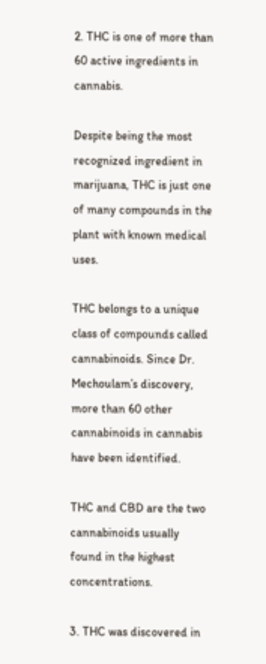2. THC is one of more than 60 active ingredients in cannabis.

Despite being the most recognized ingredient in marijuana, THC is just one of many compounds in the plant with known medical uses.

THC belongs to a unique class of compounds called cannabinoids. Since Dr. Mechoulam’s discovery, more than 60 other cannabinoids in cannabis have been identified.

THC and CBD are the two cannabinoids usually found in the highest concentrations.

3. THC was discovered in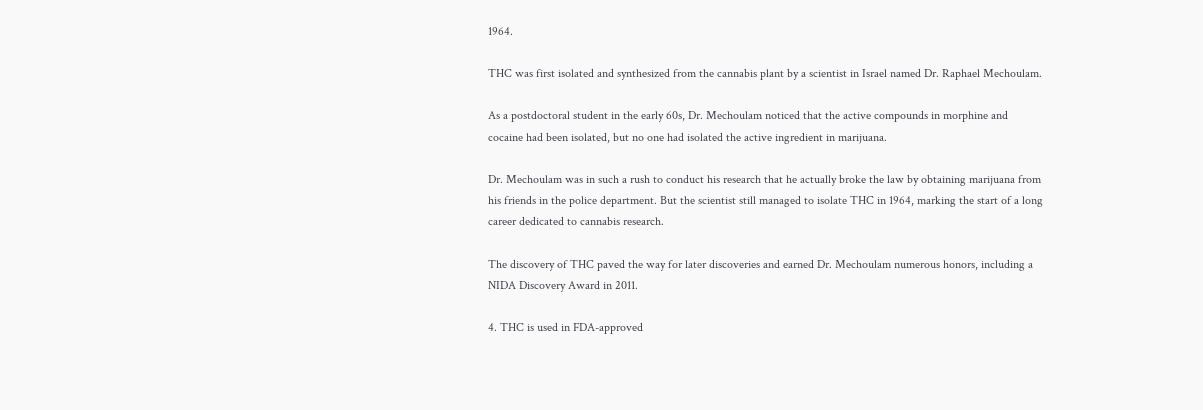1964.

THC was first isolated and synthesized from the cannabis plant by a scientist in Israel named Dr. Raphael Mechoulam.

As a postdoctoral student in the early 60s, Dr. Mechoulam noticed that the active compounds in morphine and cocaine had been isolated, but no one had isolated the active ingredient in marijuana.

Dr. Mechoulam was in such a rush to conduct his research that he actually broke the law by obtaining marijuana from his friends in the police department. But the scientist still managed to isolate THC in 1964, marking the start of a long career dedicated to cannabis research.

The discovery of THC paved the way for later discoveries and earned Dr. Mechoulam numerous honors, including a NIDA Discovery Award in 2011.

4. THC is used in FDA-approved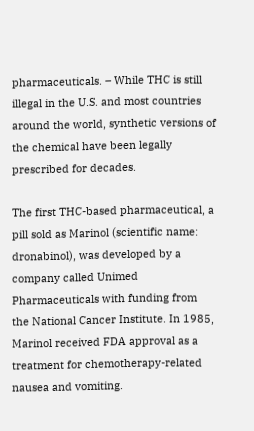pharmaceuticals. – While THC is still illegal in the U.S. and most countries around the world, synthetic versions of the chemical have been legally prescribed for decades.

The first THC-based pharmaceutical, a pill sold as Marinol (scientific name: dronabinol), was developed by a company called Unimed Pharmaceuticals with funding from the National Cancer Institute. In 1985, Marinol received FDA approval as a treatment for chemotherapy-related nausea and vomiting.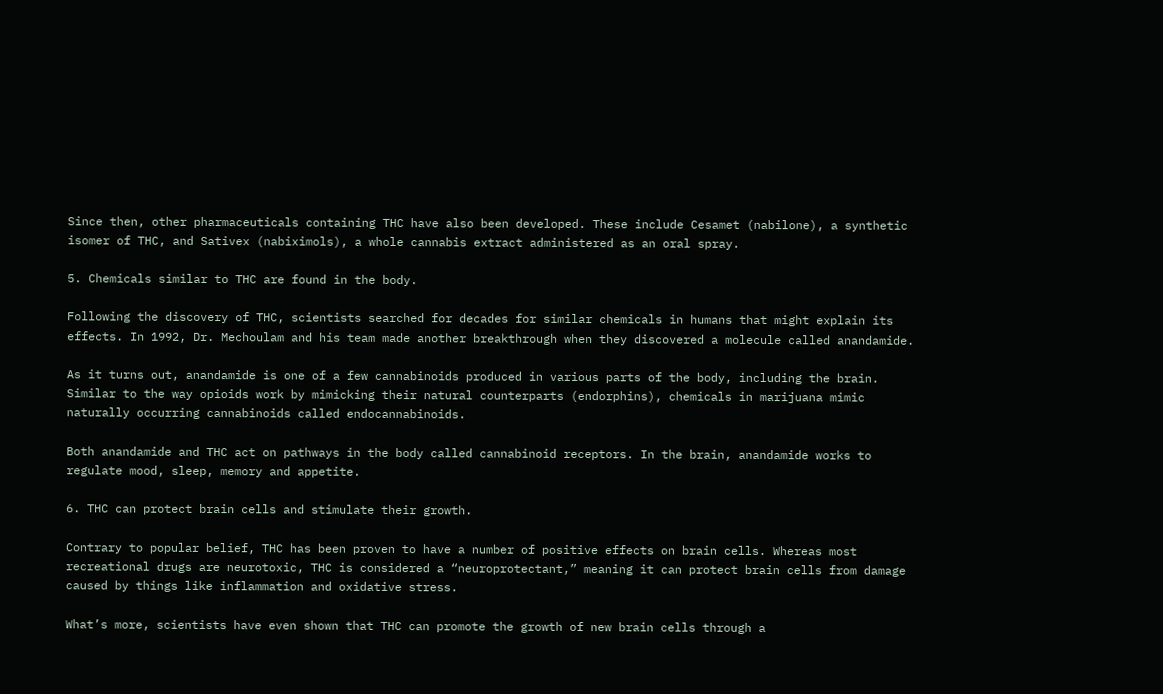Since then, other pharmaceuticals containing THC have also been developed. These include Cesamet (nabilone), a synthetic isomer of THC, and Sativex (nabiximols), a whole cannabis extract administered as an oral spray.

5. Chemicals similar to THC are found in the body.

Following the discovery of THC, scientists searched for decades for similar chemicals in humans that might explain its effects. In 1992, Dr. Mechoulam and his team made another breakthrough when they discovered a molecule called anandamide.

As it turns out, anandamide is one of a few cannabinoids produced in various parts of the body, including the brain. Similar to the way opioids work by mimicking their natural counterparts (endorphins), chemicals in marijuana mimic naturally occurring cannabinoids called endocannabinoids.

Both anandamide and THC act on pathways in the body called cannabinoid receptors. In the brain, anandamide works to regulate mood, sleep, memory and appetite.

6. THC can protect brain cells and stimulate their growth.

Contrary to popular belief, THC has been proven to have a number of positive effects on brain cells. Whereas most recreational drugs are neurotoxic, THC is considered a “neuroprotectant,” meaning it can protect brain cells from damage caused by things like inflammation and oxidative stress.

What’s more, scientists have even shown that THC can promote the growth of new brain cells through a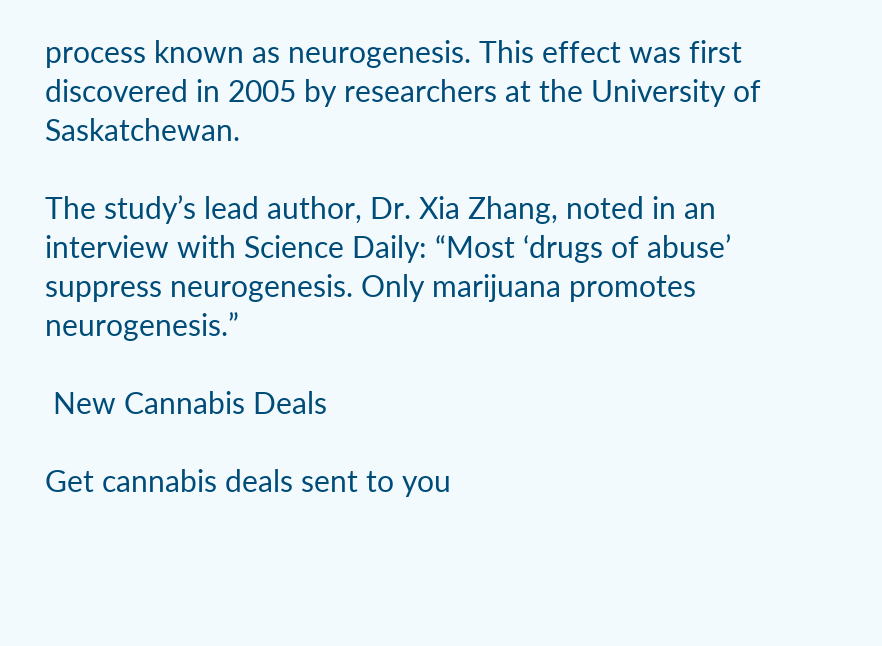process known as neurogenesis. This effect was first discovered in 2005 by researchers at the University of Saskatchewan.

The study’s lead author, Dr. Xia Zhang, noted in an interview with Science Daily: “Most ‘drugs of abuse’ suppress neurogenesis. Only marijuana promotes neurogenesis.”

 New Cannabis Deals

Get cannabis deals sent to you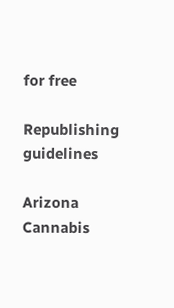for free

Republishing guidelines

Arizona Cannabis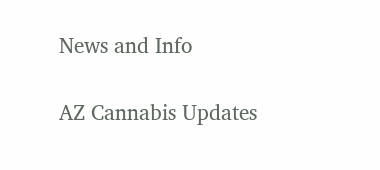News and Info

AZ Cannabis Updates